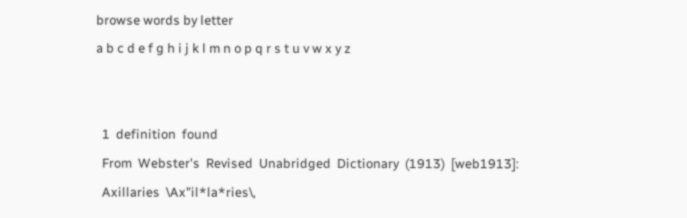browse words by letter
a b c d e f g h i j k l m n o p q r s t u v w x y z


  1  definition  found
  From  Webster's  Revised  Unabridged  Dictionary  (1913)  [web1913]:
  Axillaries  \Ax"il*la*ries\,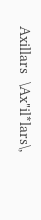Axillars  \Ax"il*lars\,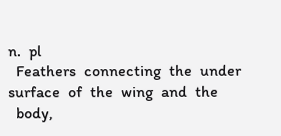n.  pl
  Feathers  connecting  the  under  surface  of  the  wing  and  the
  body,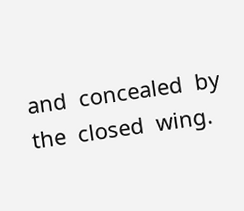and  concealed  by  the  closed  wing.